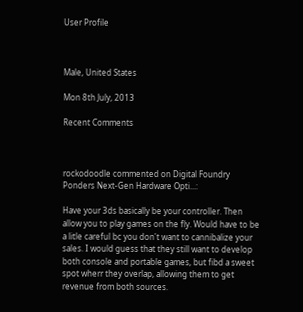User Profile



Male, United States

Mon 8th July, 2013

Recent Comments



rockodoodle commented on Digital Foundry Ponders Next-Gen Hardware Opti...:

Have your 3ds basically be your controller. Then allow you to play games on the fly. Would have to be a litle careful bc you don't want to cannibalize your sales. I would guess that they still want to develop both console and portable games, but fibd a sweet spot wherr they overlap, allowing them to get revenue from both sources.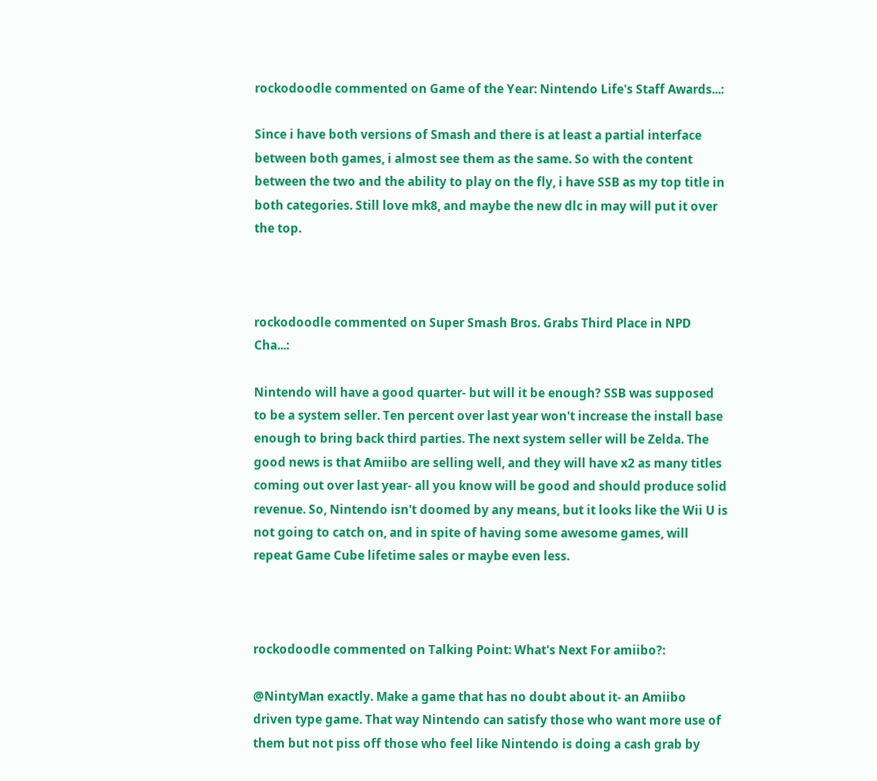rockodoodle commented on Game of the Year: Nintendo Life's Staff Awards...:

Since i have both versions of Smash and there is at least a partial interface between both games, i almost see them as the same. So with the content between the two and the ability to play on the fly, i have SSB as my top title in both categories. Still love mk8, and maybe the new dlc in may will put it over the top.



rockodoodle commented on Super Smash Bros. Grabs Third Place in NPD Cha...:

Nintendo will have a good quarter- but will it be enough? SSB was supposed to be a system seller. Ten percent over last year won't increase the install base enough to bring back third parties. The next system seller will be Zelda. The good news is that Amiibo are selling well, and they will have x2 as many titles coming out over last year- all you know will be good and should produce solid revenue. So, Nintendo isn't doomed by any means, but it looks like the Wii U is not going to catch on, and in spite of having some awesome games, will repeat Game Cube lifetime sales or maybe even less.



rockodoodle commented on Talking Point: What's Next For amiibo?:

@NintyMan exactly. Make a game that has no doubt about it- an Amiibo driven type game. That way Nintendo can satisfy those who want more use of them but not piss off those who feel like Nintendo is doing a cash grab by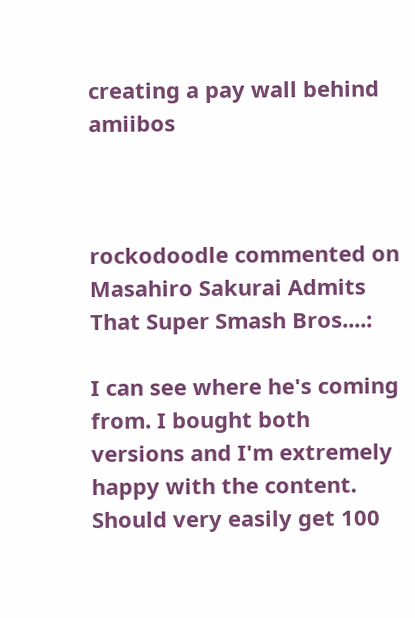creating a pay wall behind amiibos



rockodoodle commented on Masahiro Sakurai Admits That Super Smash Bros....:

I can see where he's coming from. I bought both versions and I'm extremely happy with the content. Should very easily get 100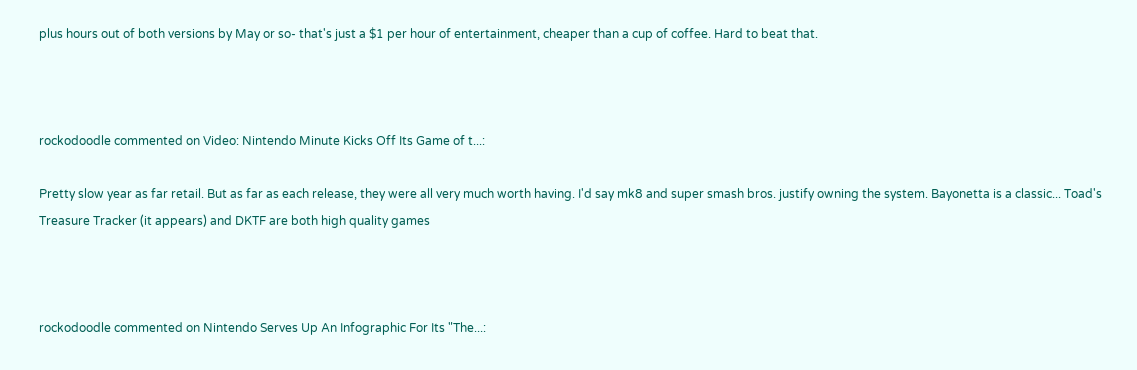plus hours out of both versions by May or so- that's just a $1 per hour of entertainment, cheaper than a cup of coffee. Hard to beat that.



rockodoodle commented on Video: Nintendo Minute Kicks Off Its Game of t...:

Pretty slow year as far retail. But as far as each release, they were all very much worth having. I'd say mk8 and super smash bros. justify owning the system. Bayonetta is a classic... Toad's Treasure Tracker (it appears) and DKTF are both high quality games



rockodoodle commented on Nintendo Serves Up An Infographic For Its "The...: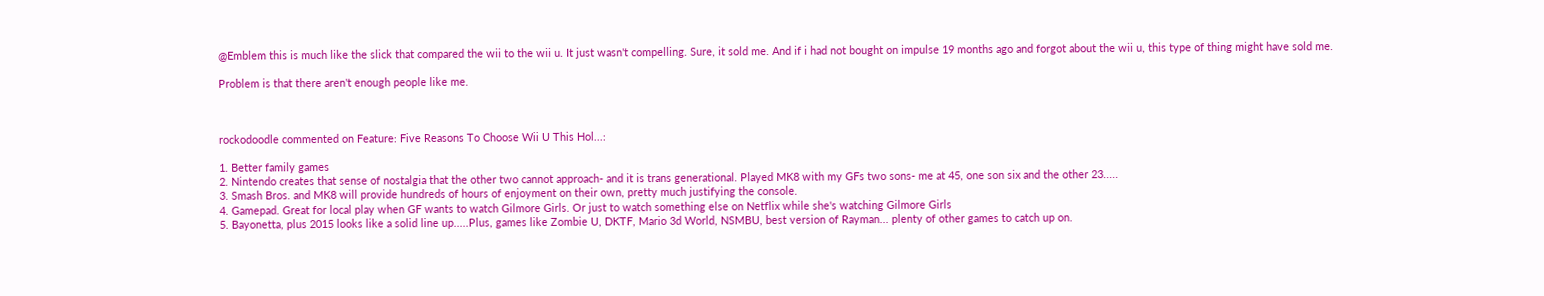@Emblem this is much like the slick that compared the wii to the wii u. It just wasn't compelling. Sure, it sold me. And if i had not bought on impulse 19 months ago and forgot about the wii u, this type of thing might have sold me.

Problem is that there aren't enough people like me.



rockodoodle commented on Feature: Five Reasons To Choose Wii U This Hol...:

1. Better family games
2. Nintendo creates that sense of nostalgia that the other two cannot approach- and it is trans generational. Played MK8 with my GFs two sons- me at 45, one son six and the other 23.....
3. Smash Bros. and MK8 will provide hundreds of hours of enjoyment on their own, pretty much justifying the console.
4. Gamepad. Great for local play when GF wants to watch Gilmore Girls. Or just to watch something else on Netflix while she's watching Gilmore Girls
5. Bayonetta, plus 2015 looks like a solid line up.....Plus, games like Zombie U, DKTF, Mario 3d World, NSMBU, best version of Rayman... plenty of other games to catch up on.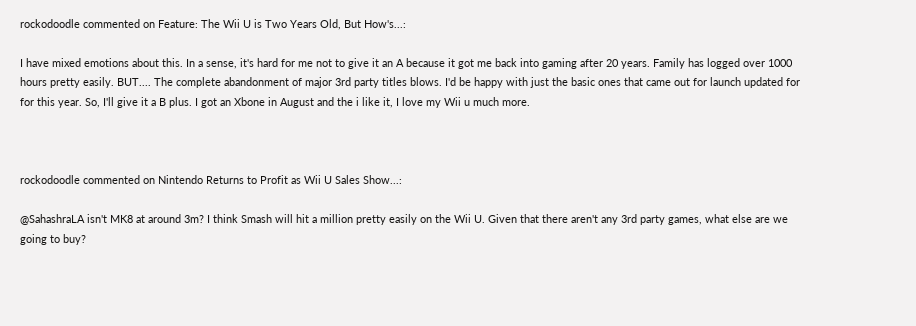rockodoodle commented on Feature: The Wii U is Two Years Old, But How's...:

I have mixed emotions about this. In a sense, it's hard for me not to give it an A because it got me back into gaming after 20 years. Family has logged over 1000 hours pretty easily. BUT.... The complete abandonment of major 3rd party titles blows. I'd be happy with just the basic ones that came out for launch updated for for this year. So, I'll give it a B plus. I got an Xbone in August and the i like it, I love my Wii u much more.



rockodoodle commented on Nintendo Returns to Profit as Wii U Sales Show...:

@SahashraLA isn't MK8 at around 3m? I think Smash will hit a million pretty easily on the Wii U. Given that there aren't any 3rd party games, what else are we going to buy?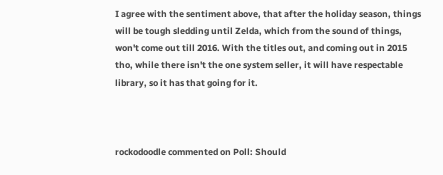I agree with the sentiment above, that after the holiday season, things will be tough sledding until Zelda, which from the sound of things, won't come out till 2016. With the titles out, and coming out in 2015 tho, while there isn't the one system seller, it will have respectable library, so it has that going for it.



rockodoodle commented on Poll: Should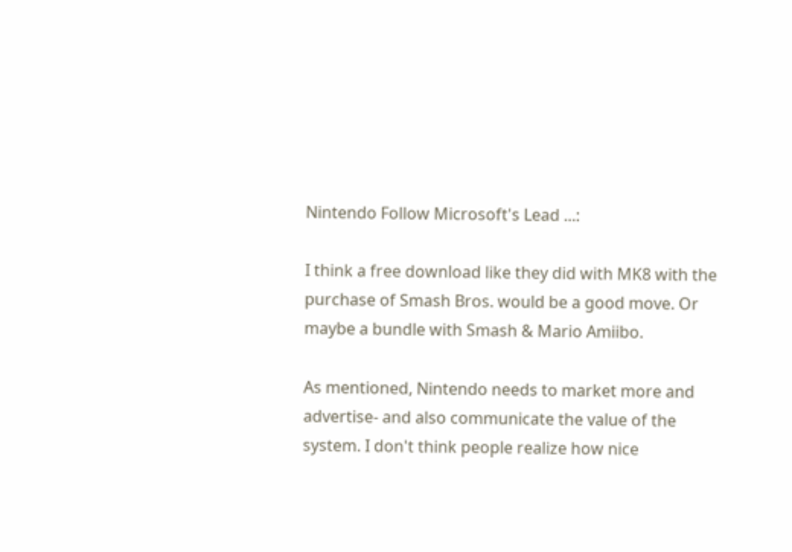Nintendo Follow Microsoft's Lead ...:

I think a free download like they did with MK8 with the purchase of Smash Bros. would be a good move. Or maybe a bundle with Smash & Mario Amiibo.

As mentioned, Nintendo needs to market more and advertise- and also communicate the value of the system. I don't think people realize how nice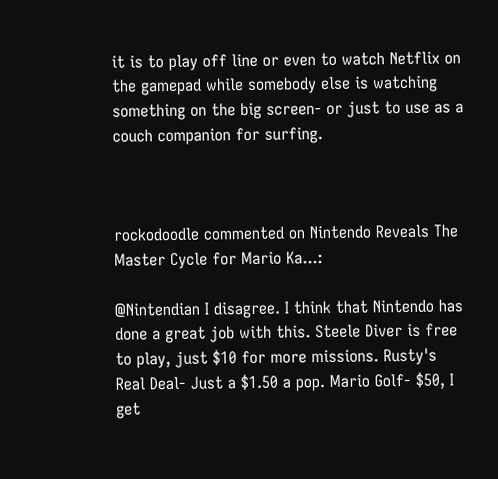it is to play off line or even to watch Netflix on the gamepad while somebody else is watching something on the big screen- or just to use as a couch companion for surfing.



rockodoodle commented on Nintendo Reveals The Master Cycle for Mario Ka...:

@Nintendian I disagree. I think that Nintendo has done a great job with this. Steele Diver is free to play, just $10 for more missions. Rusty's Real Deal- Just a $1.50 a pop. Mario Golf- $50, I get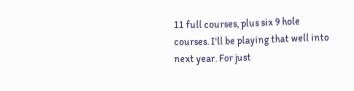11 full courses, plus six 9 hole courses. I'll be playing that well into next year. For just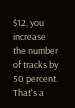$12, you increase the number of tracks by 50 percent. That's a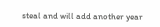steal and will add another year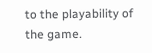to the playability of the game.